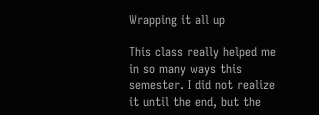Wrapping it all up

This class really helped me in so many ways this semester. I did not realize it until the end, but the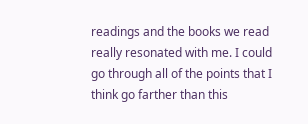readings and the books we read really resonated with me. I could go through all of the points that I think go farther than this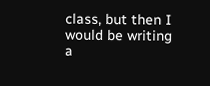class, but then I would be writing a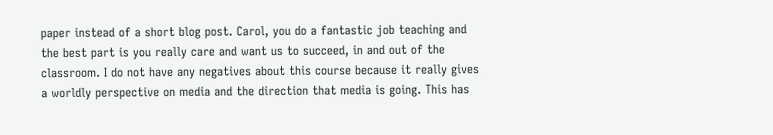paper instead of a short blog post. Carol, you do a fantastic job teaching and the best part is you really care and want us to succeed, in and out of the classroom. I do not have any negatives about this course because it really gives a worldly perspective on media and the direction that media is going. This has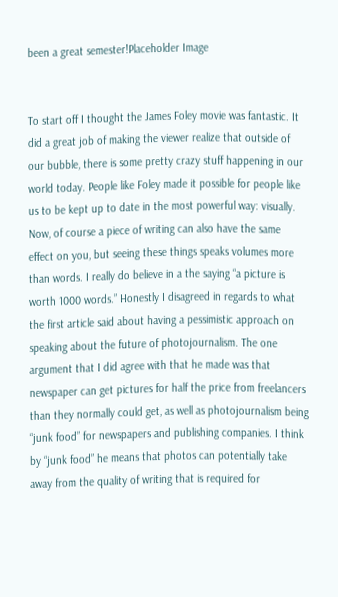been a great semester!Placeholder Image


To start off I thought the James Foley movie was fantastic. It did a great job of making the viewer realize that outside of our bubble, there is some pretty crazy stuff happening in our world today. People like Foley made it possible for people like us to be kept up to date in the most powerful way: visually. Now, of course a piece of writing can also have the same effect on you, but seeing these things speaks volumes more than words. I really do believe in a the saying “a picture is worth 1000 words.” Honestly I disagreed in regards to what the first article said about having a pessimistic approach on speaking about the future of photojournalism. The one argument that I did agree with that he made was that newspaper can get pictures for half the price from freelancers than they normally could get, as well as photojournalism being “junk food” for newspapers and publishing companies. I think by “junk food” he means that photos can potentially take away from the quality of writing that is required for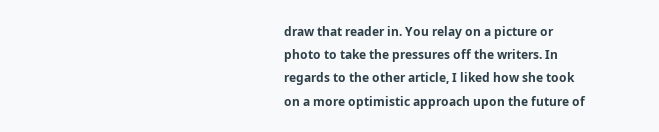draw that reader in. You relay on a picture or photo to take the pressures off the writers. In regards to the other article, I liked how she took on a more optimistic approach upon the future of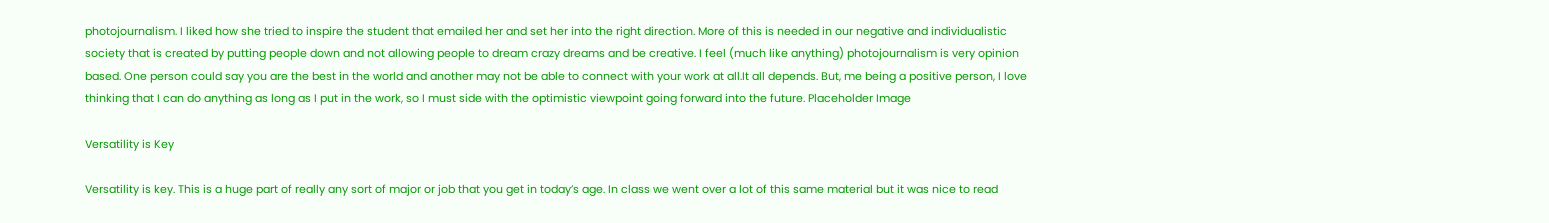photojournalism. I liked how she tried to inspire the student that emailed her and set her into the right direction. More of this is needed in our negative and individualistic society that is created by putting people down and not allowing people to dream crazy dreams and be creative. I feel (much like anything) photojournalism is very opinion based. One person could say you are the best in the world and another may not be able to connect with your work at all.It all depends. But, me being a positive person, I love thinking that I can do anything as long as I put in the work, so I must side with the optimistic viewpoint going forward into the future. Placeholder Image

Versatility is Key

Versatility is key. This is a huge part of really any sort of major or job that you get in today’s age. In class we went over a lot of this same material but it was nice to read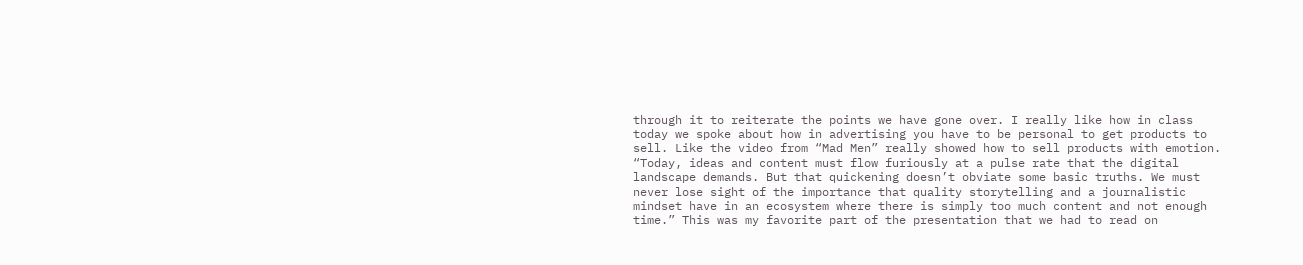through it to reiterate the points we have gone over. I really like how in class today we spoke about how in advertising you have to be personal to get products to sell. Like the video from “Mad Men” really showed how to sell products with emotion. “Today, ideas and content must flow furiously at a pulse rate that the digital landscape demands. But that quickening doesn’t obviate some basic truths. We must never lose sight of the importance that quality storytelling and a journalistic mindset have in an ecosystem where there is simply too much content and not enough time.” This was my favorite part of the presentation that we had to read on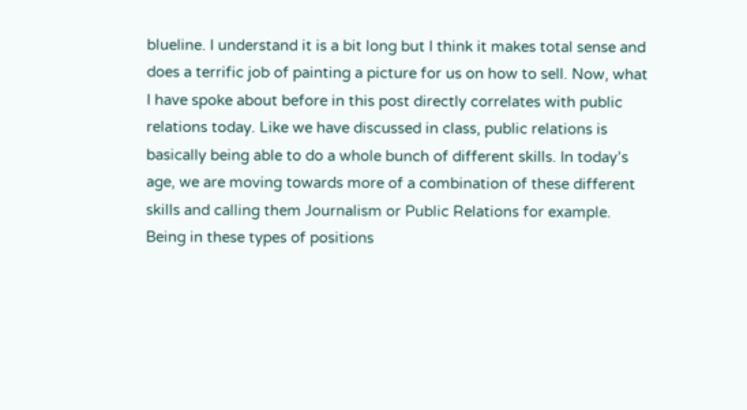blueline. I understand it is a bit long but I think it makes total sense and does a terrific job of painting a picture for us on how to sell. Now, what I have spoke about before in this post directly correlates with public relations today. Like we have discussed in class, public relations is basically being able to do a whole bunch of different skills. In today’s age, we are moving towards more of a combination of these different skills and calling them Journalism or Public Relations for example. Being in these types of positions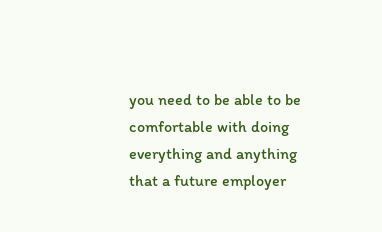you need to be able to be comfortable with doing everything and anything that a future employer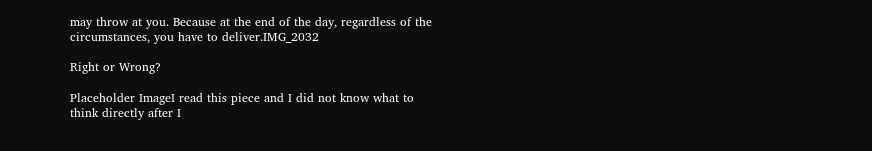may throw at you. Because at the end of the day, regardless of the circumstances, you have to deliver.IMG_2032

Right or Wrong?

Placeholder ImageI read this piece and I did not know what to think directly after I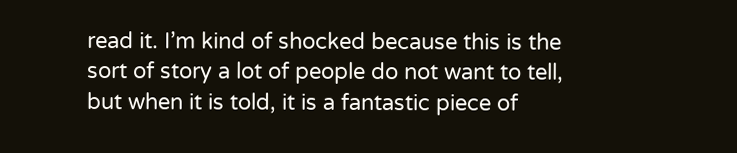read it. I’m kind of shocked because this is the sort of story a lot of people do not want to tell, but when it is told, it is a fantastic piece of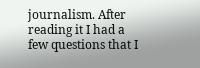journalism. After reading it I had a few questions that I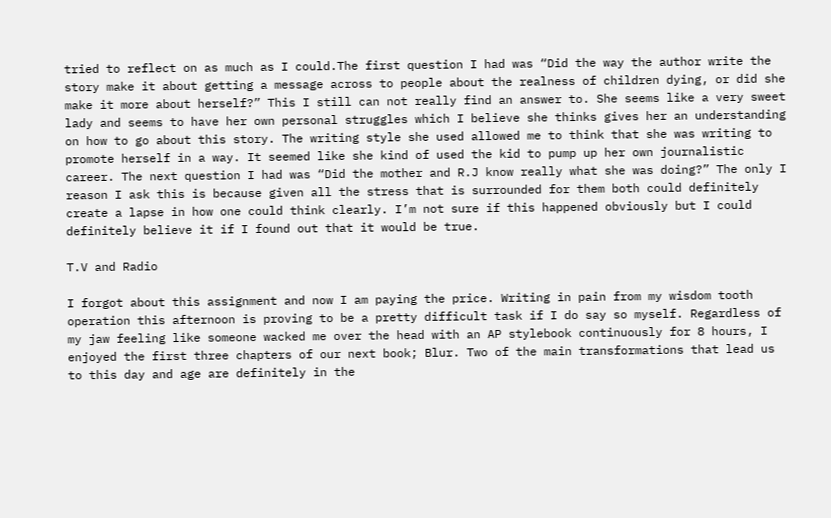tried to reflect on as much as I could.The first question I had was “Did the way the author write the story make it about getting a message across to people about the realness of children dying, or did she make it more about herself?” This I still can not really find an answer to. She seems like a very sweet lady and seems to have her own personal struggles which I believe she thinks gives her an understanding on how to go about this story. The writing style she used allowed me to think that she was writing to promote herself in a way. It seemed like she kind of used the kid to pump up her own journalistic career. The next question I had was “Did the mother and R.J know really what she was doing?” The only I reason I ask this is because given all the stress that is surrounded for them both could definitely create a lapse in how one could think clearly. I’m not sure if this happened obviously but I could definitely believe it if I found out that it would be true.

T.V and Radio

I forgot about this assignment and now I am paying the price. Writing in pain from my wisdom tooth operation this afternoon is proving to be a pretty difficult task if I do say so myself. Regardless of my jaw feeling like someone wacked me over the head with an AP stylebook continuously for 8 hours, I enjoyed the first three chapters of our next book; Blur. Two of the main transformations that lead us to this day and age are definitely in the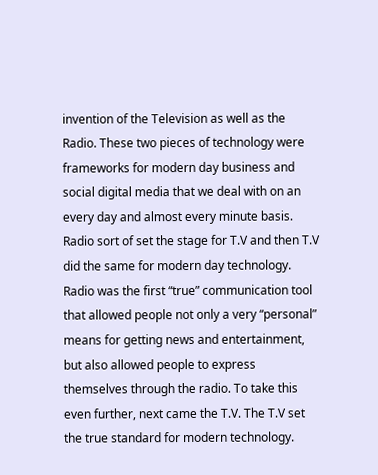invention of the Television as well as the Radio. These two pieces of technology were frameworks for modern day business and social digital media that we deal with on an every day and almost every minute basis. Radio sort of set the stage for T.V and then T.V did the same for modern day technology. Radio was the first “true” communication tool that allowed people not only a very “personal” means for getting news and entertainment, but also allowed people to express themselves through the radio. To take this even further, next came the T.V. The T.V set the true standard for modern technology.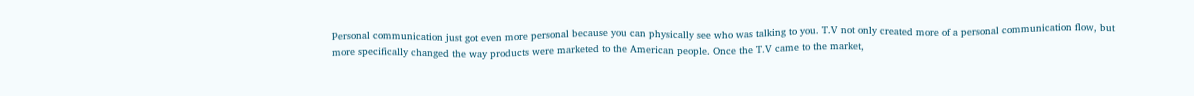Personal communication just got even more personal because you can physically see who was talking to you. T.V not only created more of a personal communication flow, but more specifically changed the way products were marketed to the American people. Once the T.V came to the market,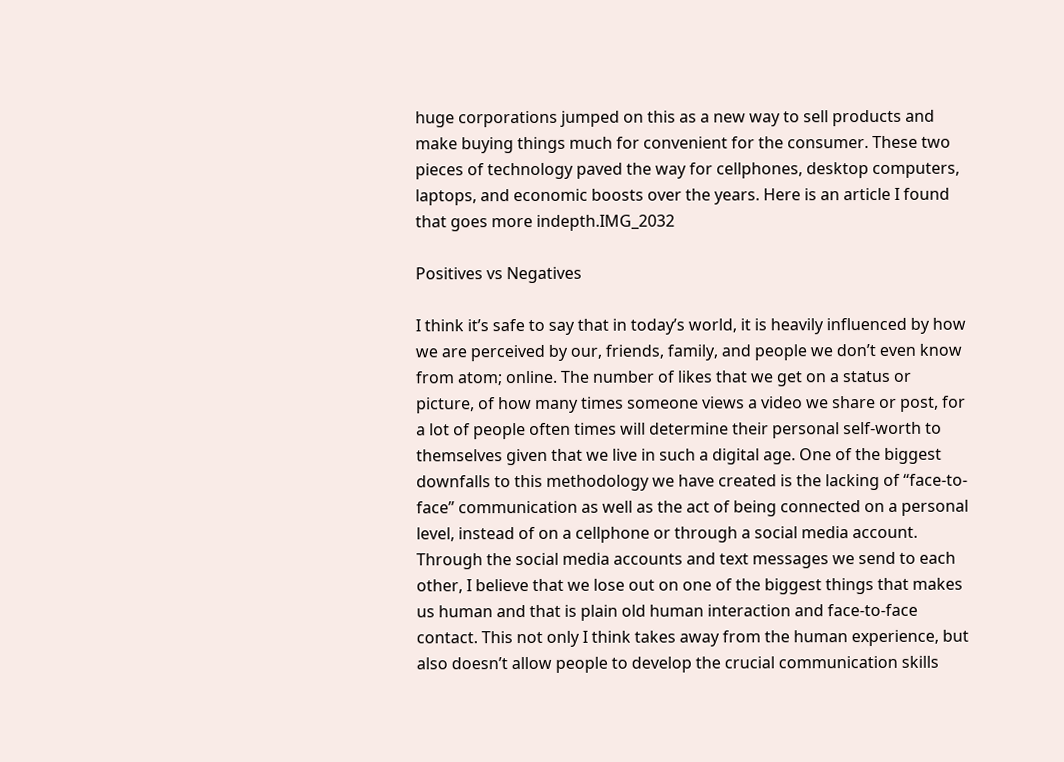huge corporations jumped on this as a new way to sell products and make buying things much for convenient for the consumer. These two pieces of technology paved the way for cellphones, desktop computers, laptops, and economic boosts over the years. Here is an article I found that goes more indepth.IMG_2032

Positives vs Negatives

I think it’s safe to say that in today’s world, it is heavily influenced by how we are perceived by our, friends, family, and people we don’t even know from atom; online. The number of likes that we get on a status or picture, of how many times someone views a video we share or post, for a lot of people often times will determine their personal self-worth to themselves given that we live in such a digital age. One of the biggest downfalls to this methodology we have created is the lacking of “face-to-face” communication as well as the act of being connected on a personal level, instead of on a cellphone or through a social media account. Through the social media accounts and text messages we send to each other, I believe that we lose out on one of the biggest things that makes us human and that is plain old human interaction and face-to-face contact. This not only I think takes away from the human experience, but also doesn’t allow people to develop the crucial communication skills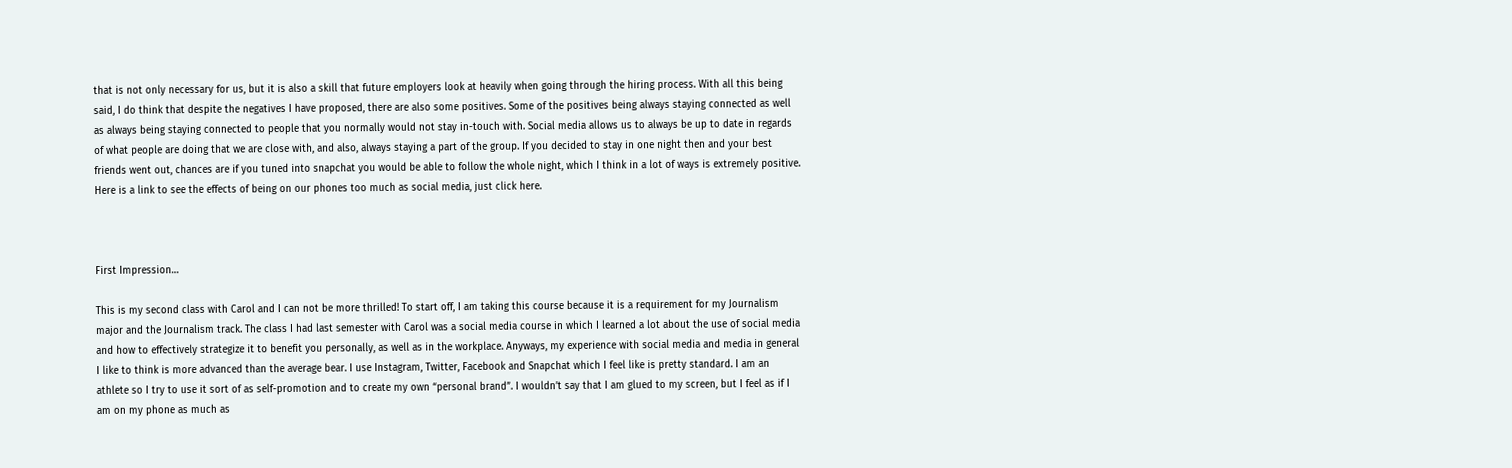that is not only necessary for us, but it is also a skill that future employers look at heavily when going through the hiring process. With all this being said, I do think that despite the negatives I have proposed, there are also some positives. Some of the positives being always staying connected as well as always being staying connected to people that you normally would not stay in-touch with. Social media allows us to always be up to date in regards of what people are doing that we are close with, and also, always staying a part of the group. If you decided to stay in one night then and your best friends went out, chances are if you tuned into snapchat you would be able to follow the whole night, which I think in a lot of ways is extremely positive. Here is a link to see the effects of being on our phones too much as social media, just click here.



First Impression…

This is my second class with Carol and I can not be more thrilled! To start off, I am taking this course because it is a requirement for my Journalism major and the Journalism track. The class I had last semester with Carol was a social media course in which I learned a lot about the use of social media and how to effectively strategize it to benefit you personally, as well as in the workplace. Anyways, my experience with social media and media in general I like to think is more advanced than the average bear. I use Instagram, Twitter, Facebook and Snapchat which I feel like is pretty standard. I am an athlete so I try to use it sort of as self-promotion and to create my own “personal brand”. I wouldn’t say that I am glued to my screen, but I feel as if I am on my phone as much as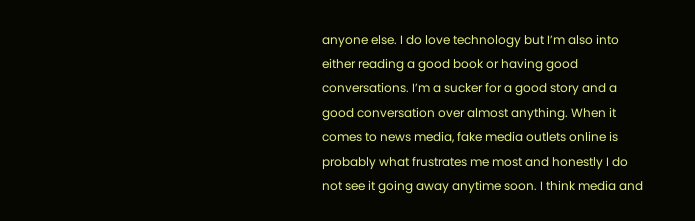anyone else. I do love technology but I’m also into either reading a good book or having good conversations. I’m a sucker for a good story and a good conversation over almost anything. When it comes to news media, fake media outlets online is probably what frustrates me most and honestly I do not see it going away anytime soon. I think media and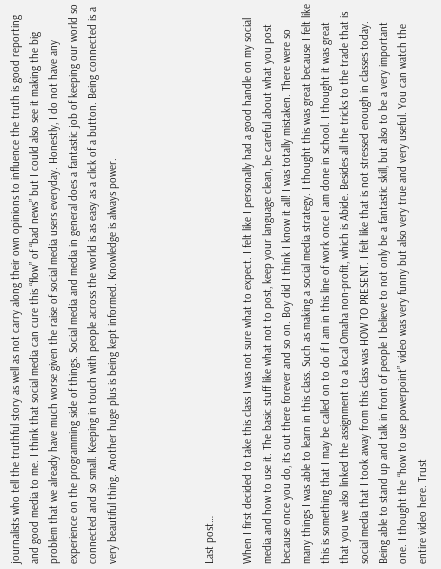journalists who tell the truthful story as well as not carry along their own opinions to influence the truth is good reporting and good media to me. I think that social media can cure this “flow” of “bad news” but I could also see it making the big problem that we already have much worse given the raise of social media users everyday. Honestly, I do not have any experience on the programming side of things. Social media and media in general does a fantastic job of keeping our world so connected and so small. Keeping in touch with people across the world is as easy as a click of a button. Being connected is a very beautiful thing. Another huge plus is being kept informed. Knowledge is always power.




Last post…

When I first decided to take this class I was not sure what to expect. I felt like I personally had a good handle on my social media and how to use it. The basic stuff like what not to post, keep your language clean, be careful about what you post because once you do, its out there forever and so on. Boy did I think I know it all! I was totally mistaken. There were so many things I was able to learn in this class. Such as making a social media strategy. I thought this was great because I felt like this is something that I may be called on to do if I am in this line of work once I am done in school. I thought it was great that you we also linked the assignment to a local Omaha non-profit, which is Abide. Besides all the tricks to the trade that is social media that I took away from this class was HOW TO PRESENT. I felt like that is not stressed enough in classes today. Being able to stand up and talk in front of people I believe to not only be a fantastic skill, but also to be a very important one. I thought the “how to use powerpoint” video was very funny but also very true and very useful. You can watch the entire video here. Trust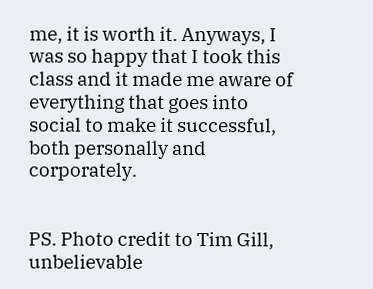me, it is worth it. Anyways, I was so happy that I took this class and it made me aware of everything that goes into social to make it successful, both personally and corporately.


PS. Photo credit to Tim Gill, unbelievable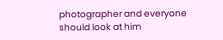photographer and everyone should look at him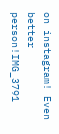on instagram! Even better person!IMG_3791